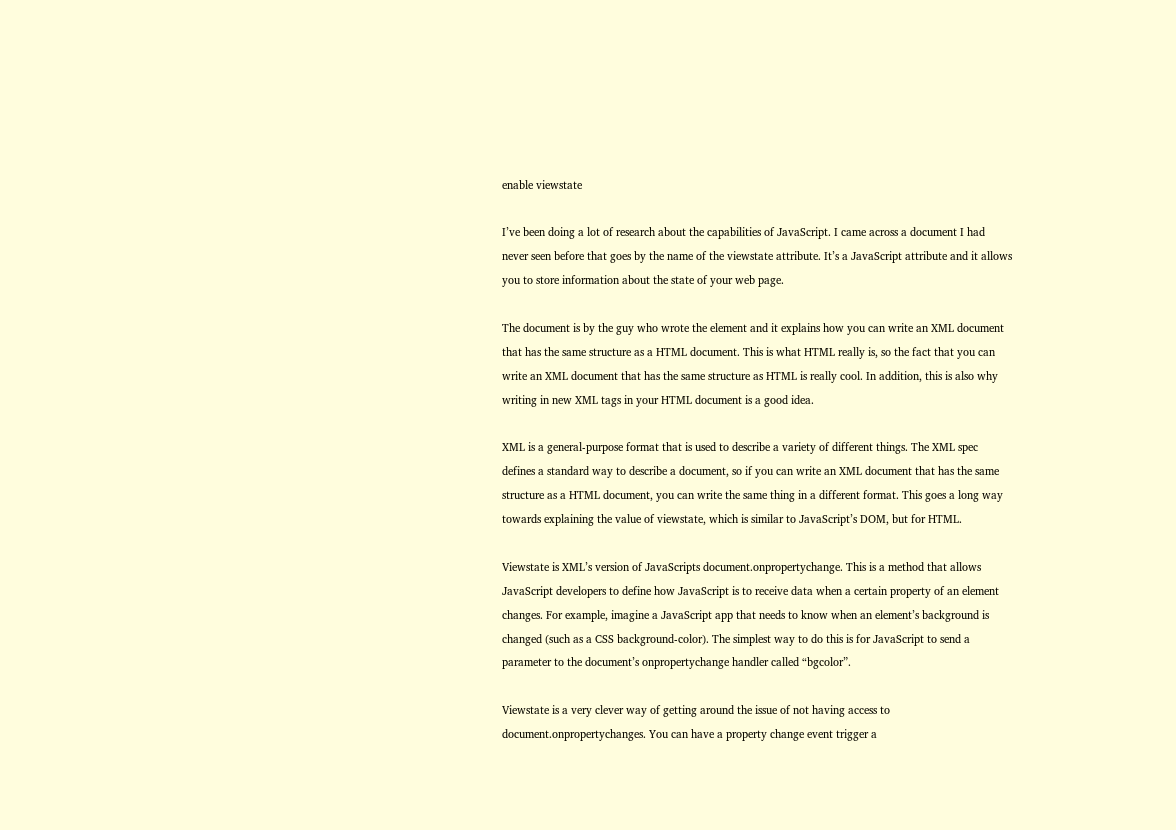enable viewstate

I’ve been doing a lot of research about the capabilities of JavaScript. I came across a document I had never seen before that goes by the name of the viewstate attribute. It’s a JavaScript attribute and it allows you to store information about the state of your web page.

The document is by the guy who wrote the element and it explains how you can write an XML document that has the same structure as a HTML document. This is what HTML really is, so the fact that you can write an XML document that has the same structure as HTML is really cool. In addition, this is also why writing in new XML tags in your HTML document is a good idea.

XML is a general-purpose format that is used to describe a variety of different things. The XML spec defines a standard way to describe a document, so if you can write an XML document that has the same structure as a HTML document, you can write the same thing in a different format. This goes a long way towards explaining the value of viewstate, which is similar to JavaScript’s DOM, but for HTML.

Viewstate is XML’s version of JavaScripts document.onpropertychange. This is a method that allows JavaScript developers to define how JavaScript is to receive data when a certain property of an element changes. For example, imagine a JavaScript app that needs to know when an element’s background is changed (such as a CSS background-color). The simplest way to do this is for JavaScript to send a parameter to the document’s onpropertychange handler called “bgcolor”.

Viewstate is a very clever way of getting around the issue of not having access to document.onpropertychanges. You can have a property change event trigger a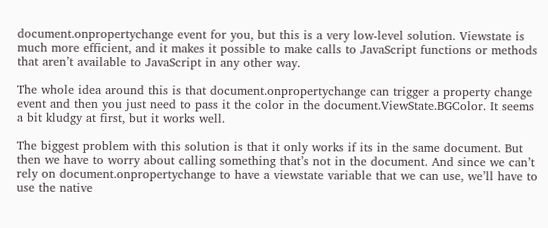document.onpropertychange event for you, but this is a very low-level solution. Viewstate is much more efficient, and it makes it possible to make calls to JavaScript functions or methods that aren’t available to JavaScript in any other way.

The whole idea around this is that document.onpropertychange can trigger a property change event and then you just need to pass it the color in the document.ViewState.BGColor. It seems a bit kludgy at first, but it works well.

The biggest problem with this solution is that it only works if its in the same document. But then we have to worry about calling something that’s not in the document. And since we can’t rely on document.onpropertychange to have a viewstate variable that we can use, we’ll have to use the native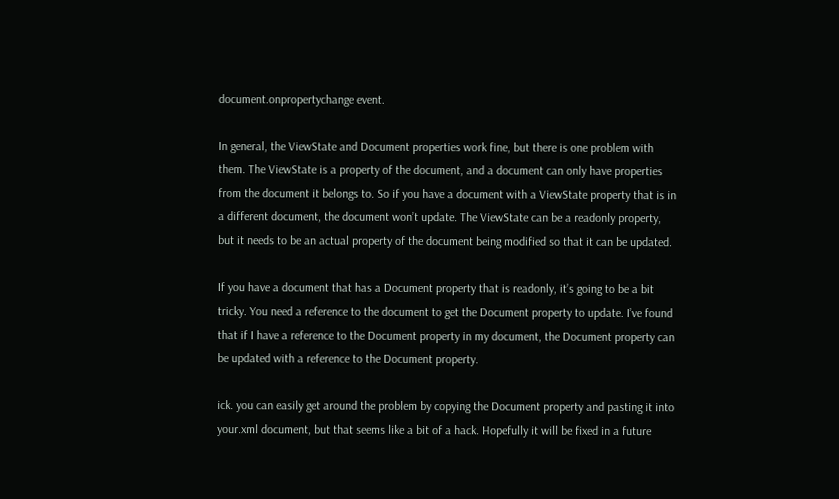document.onpropertychange event.

In general, the ViewState and Document properties work fine, but there is one problem with them. The ViewState is a property of the document, and a document can only have properties from the document it belongs to. So if you have a document with a ViewState property that is in a different document, the document won’t update. The ViewState can be a readonly property, but it needs to be an actual property of the document being modified so that it can be updated.

If you have a document that has a Document property that is readonly, it’s going to be a bit tricky. You need a reference to the document to get the Document property to update. I’ve found that if I have a reference to the Document property in my document, the Document property can be updated with a reference to the Document property.

ick. you can easily get around the problem by copying the Document property and pasting it into your.xml document, but that seems like a bit of a hack. Hopefully it will be fixed in a future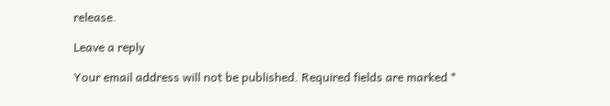release.

Leave a reply

Your email address will not be published. Required fields are marked *